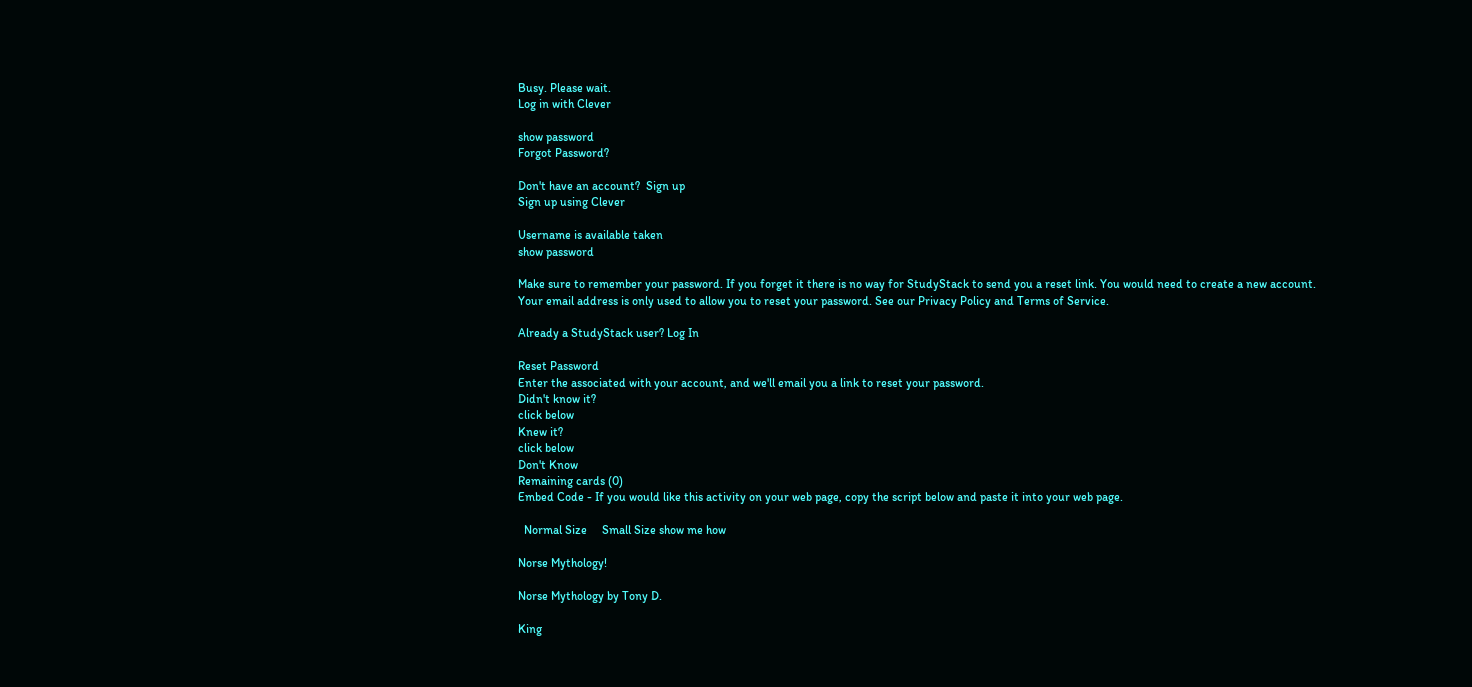Busy. Please wait.
Log in with Clever

show password
Forgot Password?

Don't have an account?  Sign up
Sign up using Clever

Username is available taken
show password

Make sure to remember your password. If you forget it there is no way for StudyStack to send you a reset link. You would need to create a new account.
Your email address is only used to allow you to reset your password. See our Privacy Policy and Terms of Service.

Already a StudyStack user? Log In

Reset Password
Enter the associated with your account, and we'll email you a link to reset your password.
Didn't know it?
click below
Knew it?
click below
Don't Know
Remaining cards (0)
Embed Code - If you would like this activity on your web page, copy the script below and paste it into your web page.

  Normal Size     Small Size show me how

Norse Mythology!

Norse Mythology by Tony D.

King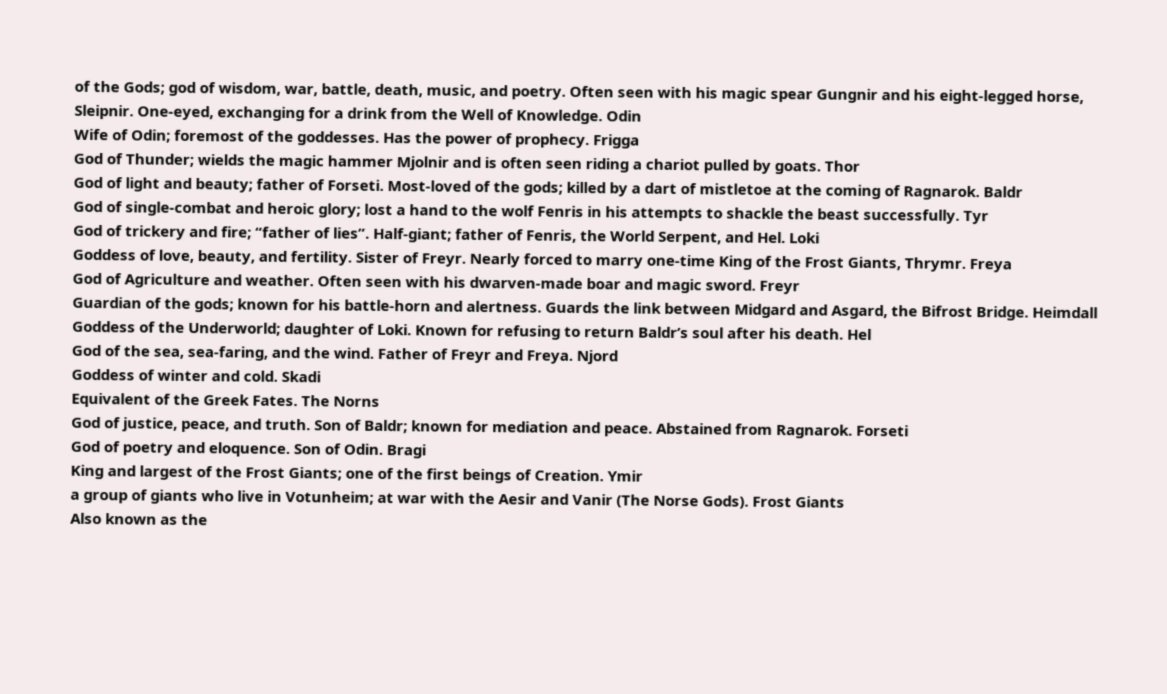of the Gods; god of wisdom, war, battle, death, music, and poetry. Often seen with his magic spear Gungnir and his eight-legged horse, Sleipnir. One-eyed, exchanging for a drink from the Well of Knowledge. Odin
Wife of Odin; foremost of the goddesses. Has the power of prophecy. Frigga
God of Thunder; wields the magic hammer Mjolnir and is often seen riding a chariot pulled by goats. Thor
God of light and beauty; father of Forseti. Most-loved of the gods; killed by a dart of mistletoe at the coming of Ragnarok. Baldr
God of single-combat and heroic glory; lost a hand to the wolf Fenris in his attempts to shackle the beast successfully. Tyr
God of trickery and fire; “father of lies”. Half-giant; father of Fenris, the World Serpent, and Hel. Loki
Goddess of love, beauty, and fertility. Sister of Freyr. Nearly forced to marry one-time King of the Frost Giants, Thrymr. Freya
God of Agriculture and weather. Often seen with his dwarven-made boar and magic sword. Freyr
Guardian of the gods; known for his battle-horn and alertness. Guards the link between Midgard and Asgard, the Bifrost Bridge. Heimdall
Goddess of the Underworld; daughter of Loki. Known for refusing to return Baldr’s soul after his death. Hel
God of the sea, sea-faring, and the wind. Father of Freyr and Freya. Njord
Goddess of winter and cold. Skadi
Equivalent of the Greek Fates. The Norns
God of justice, peace, and truth. Son of Baldr; known for mediation and peace. Abstained from Ragnarok. Forseti
God of poetry and eloquence. Son of Odin. Bragi
King and largest of the Frost Giants; one of the first beings of Creation. Ymir
a group of giants who live in Votunheim; at war with the Aesir and Vanir (The Norse Gods). Frost Giants
Also known as the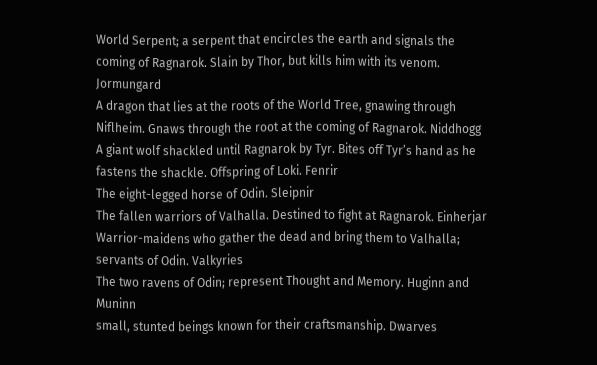World Serpent; a serpent that encircles the earth and signals the coming of Ragnarok. Slain by Thor, but kills him with its venom. Jormungard
A dragon that lies at the roots of the World Tree, gnawing through Niflheim. Gnaws through the root at the coming of Ragnarok. Niddhogg
A giant wolf shackled until Ragnarok by Tyr. Bites off Tyr’s hand as he fastens the shackle. Offspring of Loki. Fenrir
The eight-legged horse of Odin. Sleipnir
The fallen warriors of Valhalla. Destined to fight at Ragnarok. Einherjar
Warrior-maidens who gather the dead and bring them to Valhalla; servants of Odin. Valkyries
The two ravens of Odin; represent Thought and Memory. Huginn and Muninn
small, stunted beings known for their craftsmanship. Dwarves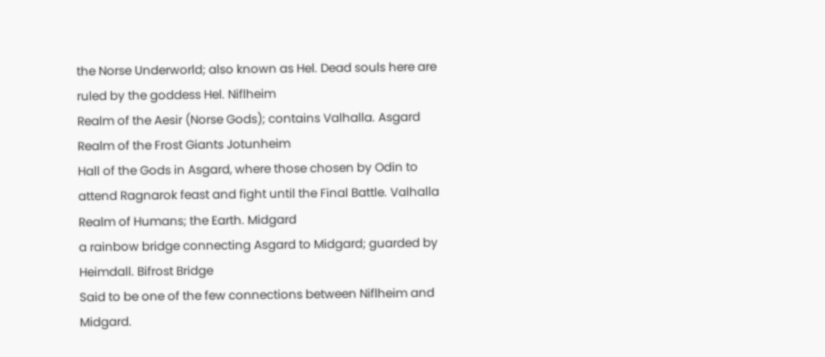the Norse Underworld; also known as Hel. Dead souls here are ruled by the goddess Hel. Niflheim
Realm of the Aesir (Norse Gods); contains Valhalla. Asgard
Realm of the Frost Giants Jotunheim
Hall of the Gods in Asgard, where those chosen by Odin to attend Ragnarok feast and fight until the Final Battle. Valhalla
Realm of Humans; the Earth. Midgard
a rainbow bridge connecting Asgard to Midgard; guarded by Heimdall. Bifrost Bridge
Said to be one of the few connections between Niflheim and Midgard.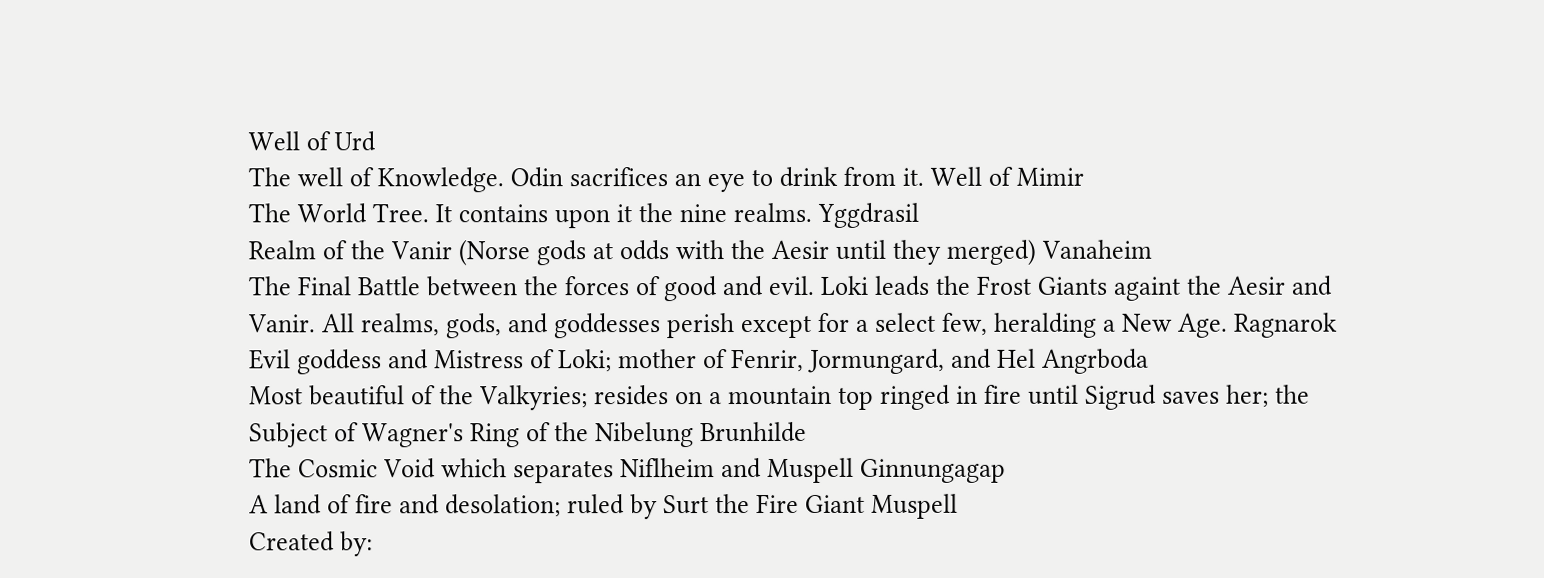Well of Urd
The well of Knowledge. Odin sacrifices an eye to drink from it. Well of Mimir
The World Tree. It contains upon it the nine realms. Yggdrasil
Realm of the Vanir (Norse gods at odds with the Aesir until they merged) Vanaheim
The Final Battle between the forces of good and evil. Loki leads the Frost Giants againt the Aesir and Vanir. All realms, gods, and goddesses perish except for a select few, heralding a New Age. Ragnarok
Evil goddess and Mistress of Loki; mother of Fenrir, Jormungard, and Hel Angrboda
Most beautiful of the Valkyries; resides on a mountain top ringed in fire until Sigrud saves her; the Subject of Wagner's Ring of the Nibelung Brunhilde
The Cosmic Void which separates Niflheim and Muspell Ginnungagap
A land of fire and desolation; ruled by Surt the Fire Giant Muspell
Created by: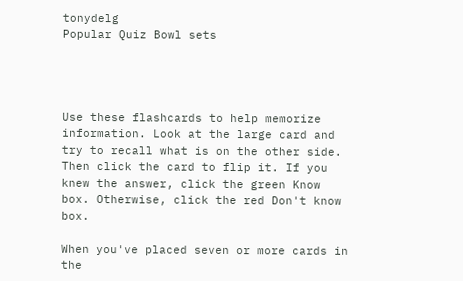tonydelg
Popular Quiz Bowl sets




Use these flashcards to help memorize information. Look at the large card and try to recall what is on the other side. Then click the card to flip it. If you knew the answer, click the green Know box. Otherwise, click the red Don't know box.

When you've placed seven or more cards in the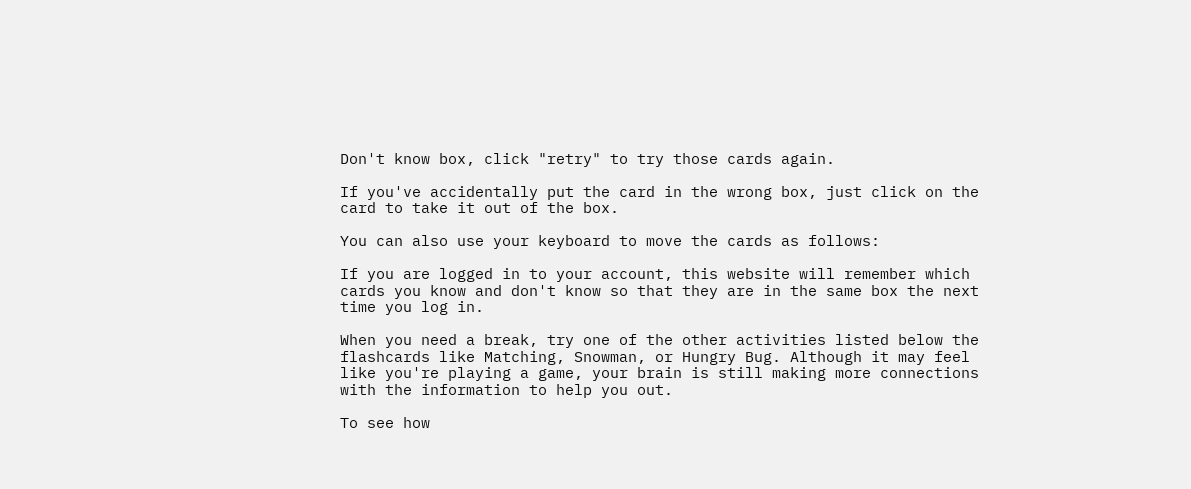Don't know box, click "retry" to try those cards again.

If you've accidentally put the card in the wrong box, just click on the card to take it out of the box.

You can also use your keyboard to move the cards as follows:

If you are logged in to your account, this website will remember which cards you know and don't know so that they are in the same box the next time you log in.

When you need a break, try one of the other activities listed below the flashcards like Matching, Snowman, or Hungry Bug. Although it may feel like you're playing a game, your brain is still making more connections with the information to help you out.

To see how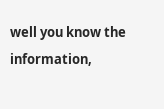well you know the information,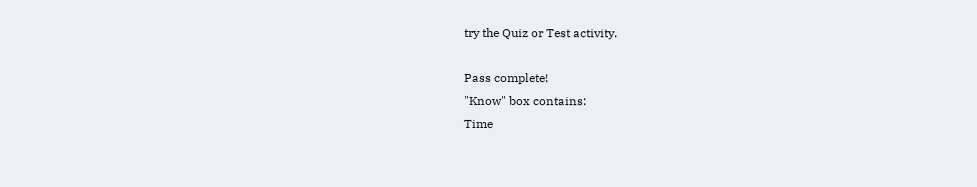try the Quiz or Test activity.

Pass complete!
"Know" box contains:
Time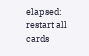elapsed:
restart all cards